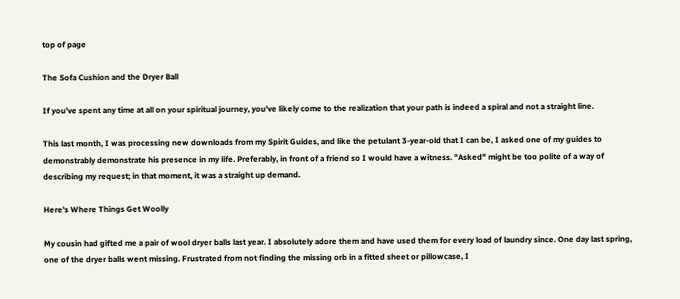top of page

The Sofa Cushion and the Dryer Ball

If you’ve spent any time at all on your spiritual journey, you’ve likely come to the realization that your path is indeed a spiral and not a straight line.

This last month, I was processing new downloads from my Spirit Guides, and like the petulant 3-year-old that I can be, I asked one of my guides to demonstrably demonstrate his presence in my life. Preferably, in front of a friend so I would have a witness. "Asked" might be too polite of a way of describing my request; in that moment, it was a straight up demand.

Here's Where Things Get Woolly

My cousin had gifted me a pair of wool dryer balls last year. I absolutely adore them and have used them for every load of laundry since. One day last spring, one of the dryer balls went missing. Frustrated from not finding the missing orb in a fitted sheet or pillowcase, I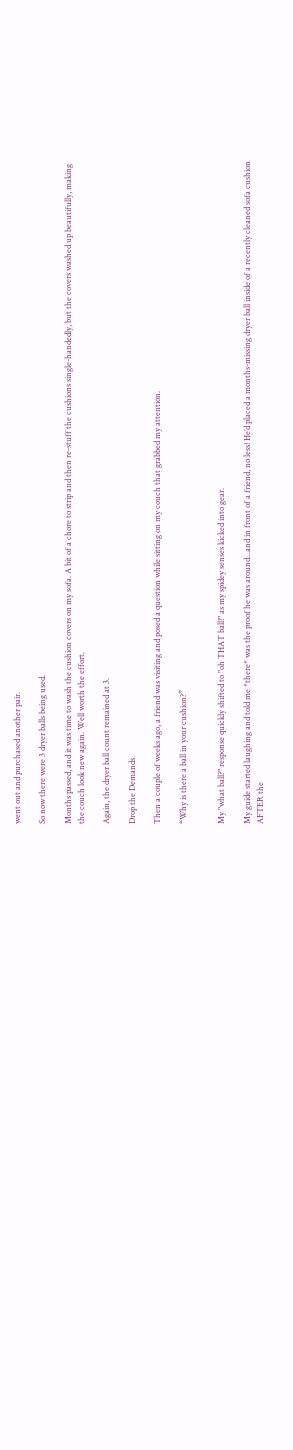went out and purchased another pair.

So now there were 3 dryer balls being used.

Months passed, and it was time to wash the cushion covers on my sofa. A bit of a chore to strip and then re-stuff the cushions single-handedly, but the covers washed up beautifully, making the couch look new again. Well worth the effort.

Again, the dryer ball count remained at 3.

Drop the Demands

Then a couple of weeks ago, a friend was visiting and posed a question while sitting on my couch that grabbed my attention.

“Why is there a ball in your cushion?”


My "what ball?" response quickly shifted to "oh THAT ball!" as my spidey senses kicked into gear.

My guide started laughing and told me *there* was the proof he was around...and in front of a friend, no less! He’d placed a months-missing dryer ball inside of a recently cleaned sofa cushion AFTER the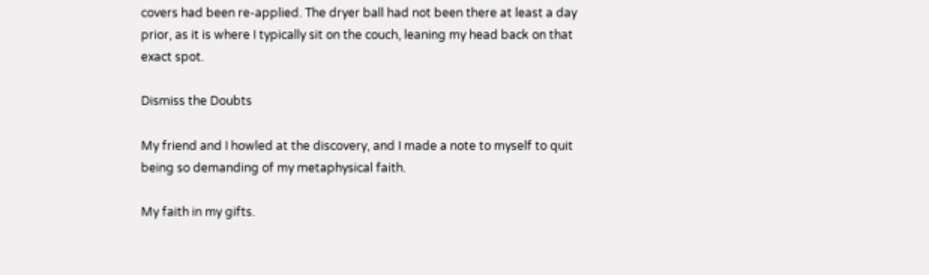covers had been re-applied. The dryer ball had not been there at least a day prior, as it is where I typically sit on the couch, leaning my head back on that exact spot.

Dismiss the Doubts

My friend and I howled at the discovery, and I made a note to myself to quit being so demanding of my metaphysical faith.

My faith in my gifts.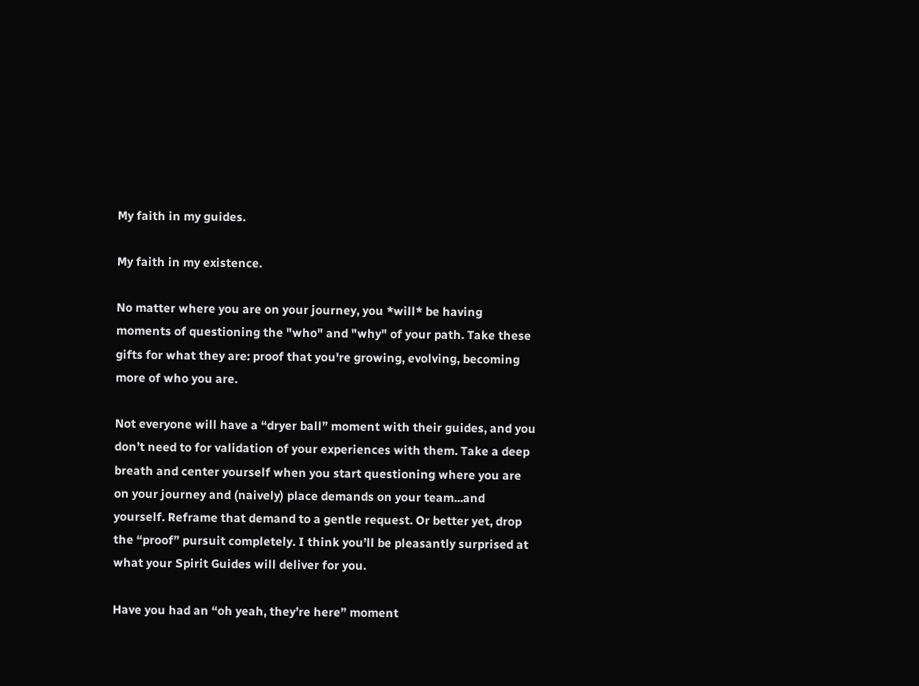My faith in my guides.

My faith in my existence.

No matter where you are on your journey, you *will* be having moments of questioning the "who" and "why" of your path. Take these gifts for what they are: proof that you're growing, evolving, becoming more of who you are.

Not everyone will have a “dryer ball” moment with their guides, and you don’t need to for validation of your experiences with them. Take a deep breath and center yourself when you start questioning where you are on your journey and (naively) place demands on your team...and yourself. Reframe that demand to a gentle request. Or better yet, drop the “proof” pursuit completely. I think you’ll be pleasantly surprised at what your Spirit Guides will deliver for you.

Have you had an “oh yeah, they’re here” moment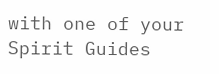with one of your Spirit Guides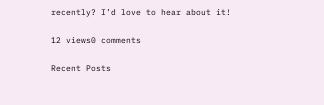recently? I’d love to hear about it!

12 views0 comments

Recent Posts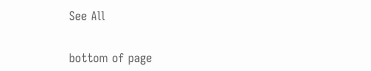See All


bottom of page